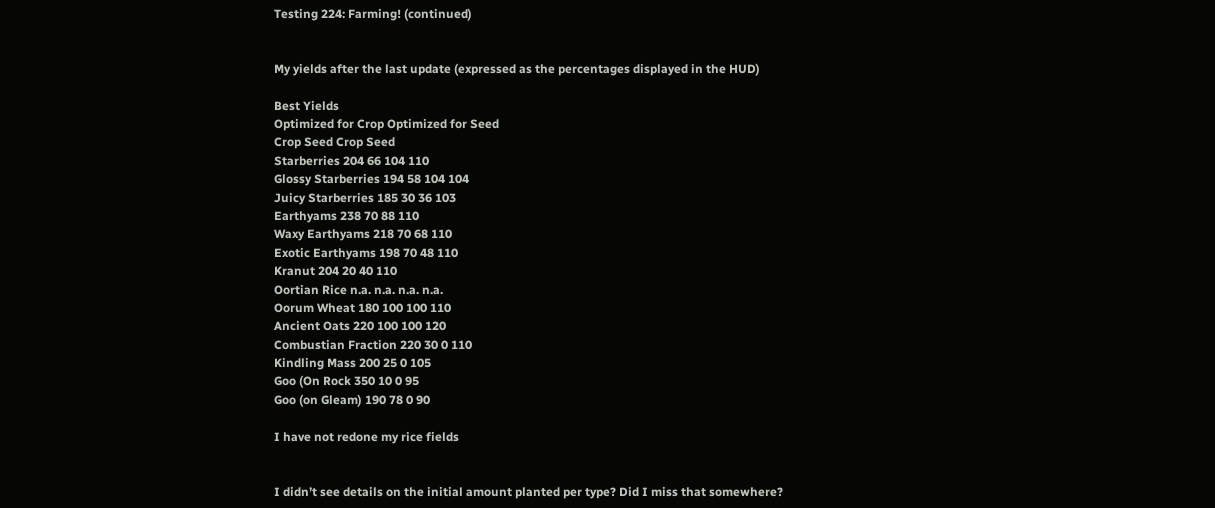Testing 224: Farming! (continued)


My yields after the last update (expressed as the percentages displayed in the HUD)

Best Yields
Optimized for Crop Optimized for Seed
Crop Seed Crop Seed
Starberries 204 66 104 110
Glossy Starberries 194 58 104 104
Juicy Starberries 185 30 36 103
Earthyams 238 70 88 110
Waxy Earthyams 218 70 68 110
Exotic Earthyams 198 70 48 110
Kranut 204 20 40 110
Oortian Rice n.a. n.a. n.a. n.a.
Oorum Wheat 180 100 100 110
Ancient Oats 220 100 100 120
Combustian Fraction 220 30 0 110
Kindling Mass 200 25 0 105
Goo (On Rock 350 10 0 95
Goo (on Gleam) 190 78 0 90

I have not redone my rice fields


I didn’t see details on the initial amount planted per type? Did I miss that somewhere?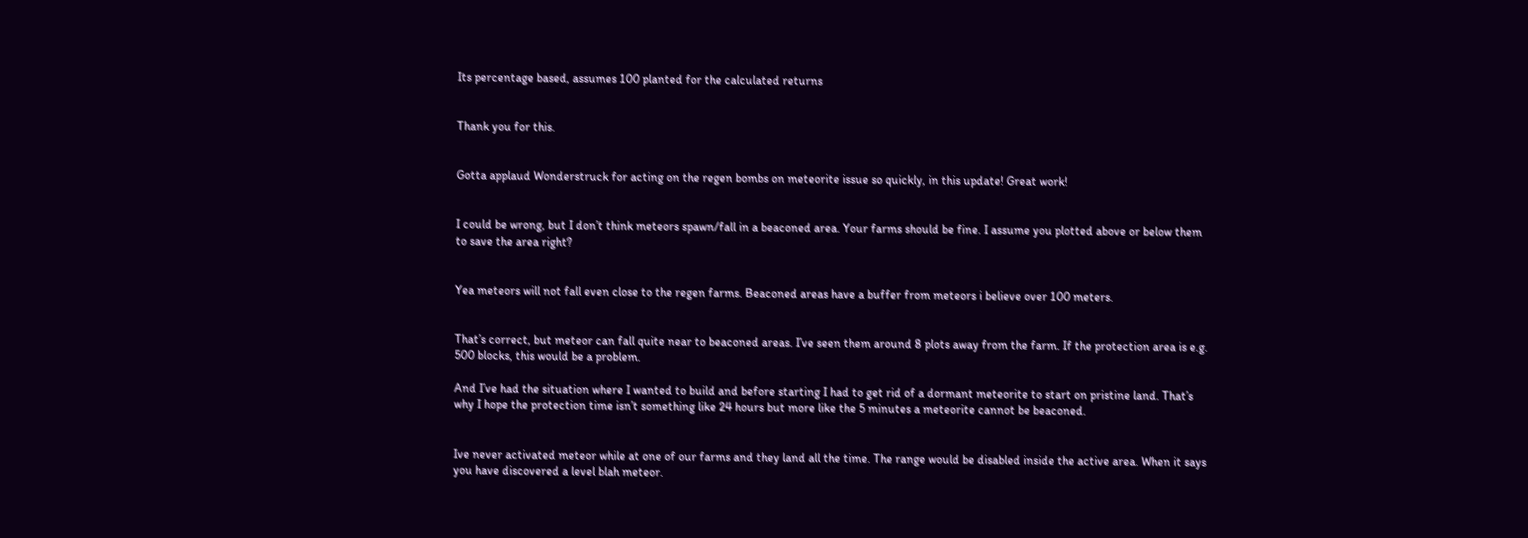Its percentage based, assumes 100 planted for the calculated returns


Thank you for this.


Gotta applaud Wonderstruck for acting on the regen bombs on meteorite issue so quickly, in this update! Great work!


I could be wrong, but I don’t think meteors spawn/fall in a beaconed area. Your farms should be fine. I assume you plotted above or below them to save the area right?


Yea meteors will not fall even close to the regen farms. Beaconed areas have a buffer from meteors i believe over 100 meters.


That’s correct, but meteor can fall quite near to beaconed areas. I’ve seen them around 8 plots away from the farm. If the protection area is e.g. 500 blocks, this would be a problem.

And I’ve had the situation where I wanted to build and before starting I had to get rid of a dormant meteorite to start on pristine land. That’s why I hope the protection time isn’t something like 24 hours but more like the 5 minutes a meteorite cannot be beaconed.


Ive never activated meteor while at one of our farms and they land all the time. The range would be disabled inside the active area. When it says you have discovered a level blah meteor.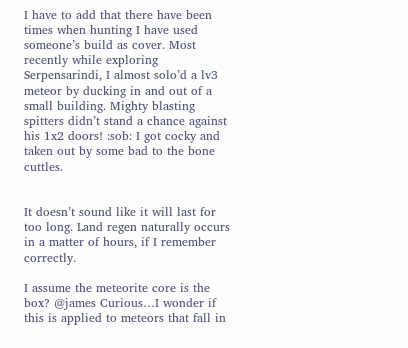I have to add that there have been times when hunting I have used someone’s build as cover. Most recently while exploring Serpensarindi, I almost solo’d a lv3 meteor by ducking in and out of a small building. Mighty blasting spitters didn’t stand a chance against his 1x2 doors! :sob: I got cocky and taken out by some bad to the bone cuttles.


It doesn’t sound like it will last for too long. Land regen naturally occurs in a matter of hours, if I remember correctly.

I assume the meteorite core is the box? @james Curious…I wonder if this is applied to meteors that fall in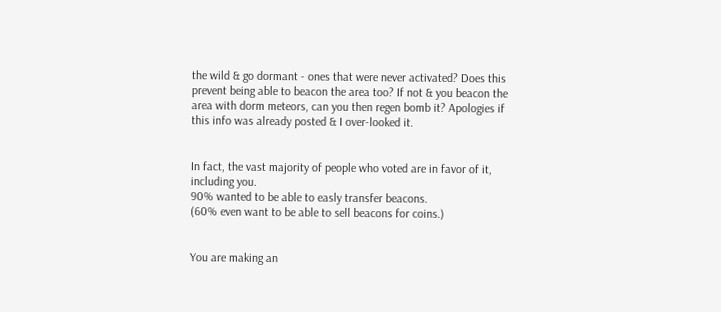the wild & go dormant - ones that were never activated? Does this prevent being able to beacon the area too? If not & you beacon the area with dorm meteors, can you then regen bomb it? Apologies if this info was already posted & I over-looked it.


In fact, the vast majority of people who voted are in favor of it, including you.
90% wanted to be able to easly transfer beacons.
(60% even want to be able to sell beacons for coins.)


You are making an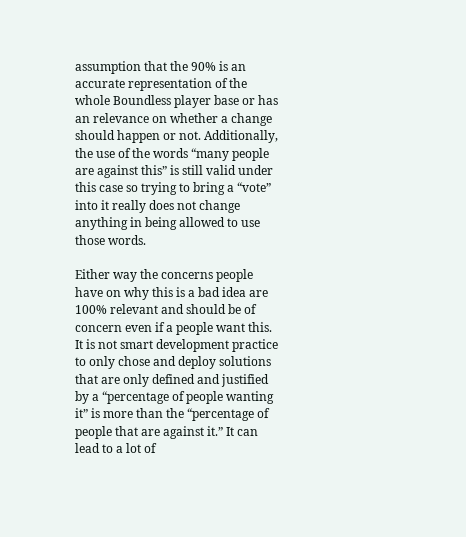assumption that the 90% is an accurate representation of the whole Boundless player base or has an relevance on whether a change should happen or not. Additionally, the use of the words “many people are against this” is still valid under this case so trying to bring a “vote” into it really does not change anything in being allowed to use those words.

Either way the concerns people have on why this is a bad idea are 100% relevant and should be of concern even if a people want this. It is not smart development practice to only chose and deploy solutions that are only defined and justified by a “percentage of people wanting it” is more than the “percentage of people that are against it.” It can lead to a lot of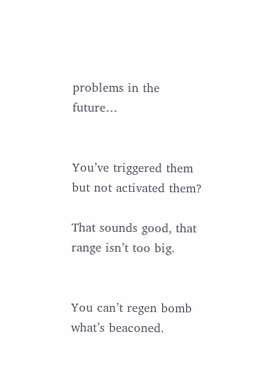problems in the future…


You’ve triggered them but not activated them?

That sounds good, that range isn’t too big.


You can’t regen bomb what’s beaconed.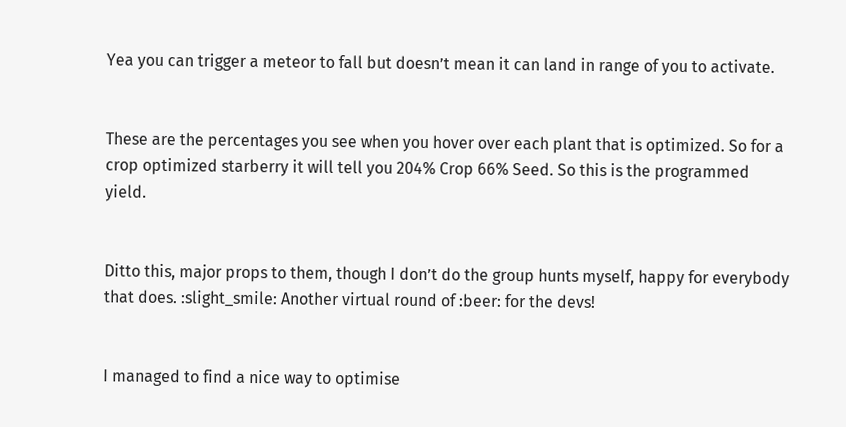Yea you can trigger a meteor to fall but doesn’t mean it can land in range of you to activate.


These are the percentages you see when you hover over each plant that is optimized. So for a crop optimized starberry it will tell you 204% Crop 66% Seed. So this is the programmed yield.


Ditto this, major props to them, though I don’t do the group hunts myself, happy for everybody that does. :slight_smile: Another virtual round of :beer: for the devs!


I managed to find a nice way to optimise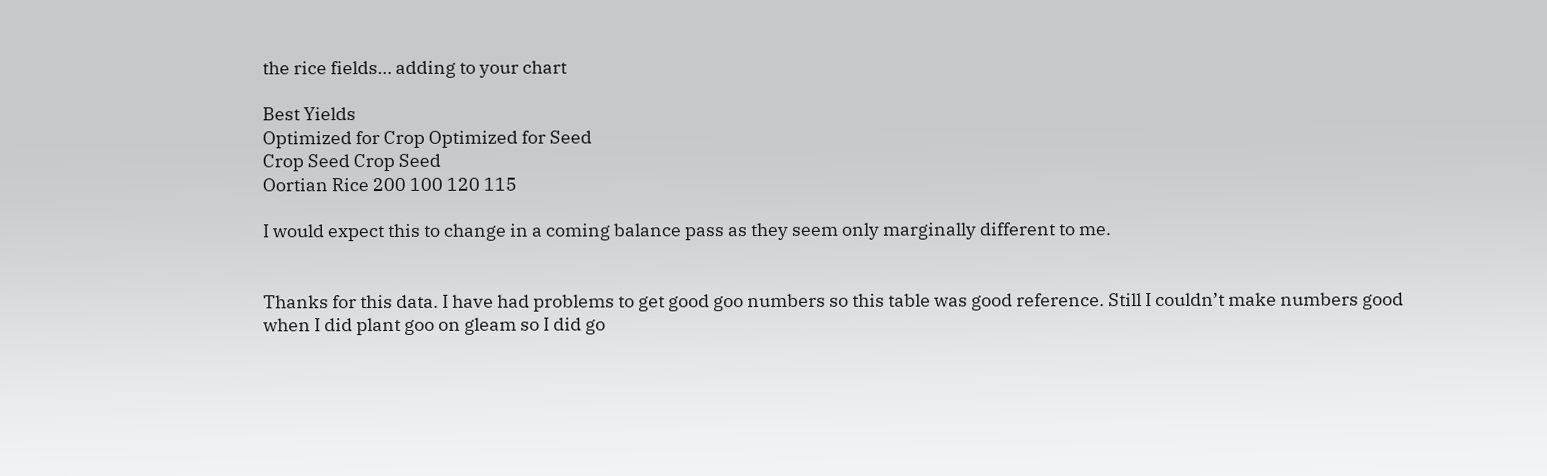the rice fields… adding to your chart

Best Yields
Optimized for Crop Optimized for Seed
Crop Seed Crop Seed
Oortian Rice 200 100 120 115

I would expect this to change in a coming balance pass as they seem only marginally different to me.


Thanks for this data. I have had problems to get good goo numbers so this table was good reference. Still I couldn’t make numbers good when I did plant goo on gleam so I did go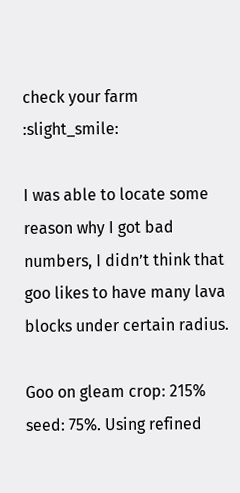check your farm :slight_smile:

I was able to locate some reason why I got bad numbers, I didn’t think that goo likes to have many lava blocks under certain radius.

Goo on gleam crop: 215% seed: 75%. Using refined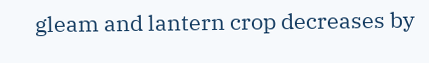gleam and lantern crop decreases by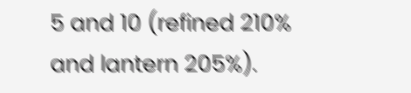5 and 10 (refined 210% and lantern 205%).